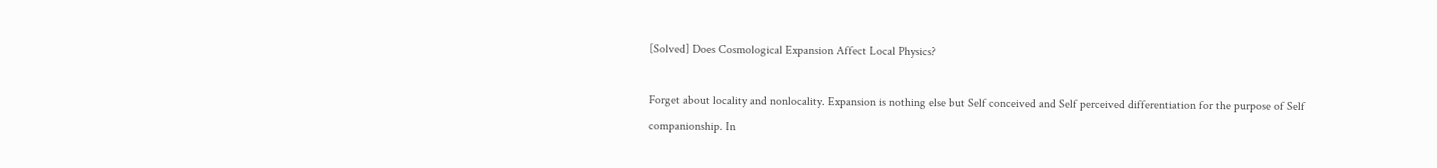[Solved] Does Cosmological Expansion Affect Local Physics?

Forget about locality and nonlocality. Expansion is nothing else but Self conceived and Self perceived differentiation for the purpose of Self companionship. In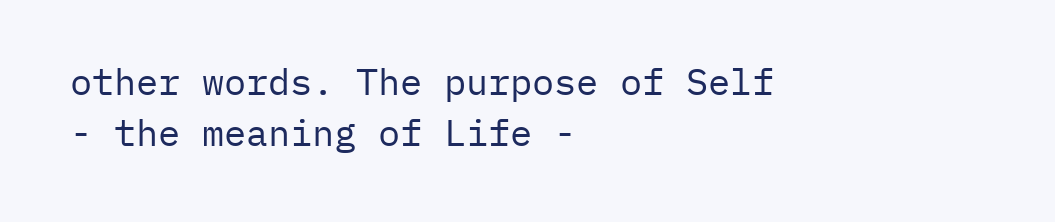other words. The purpose of Self - the meaning of Life -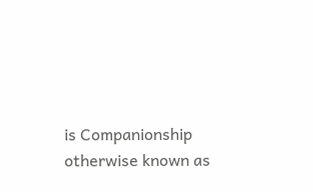is Companionship otherwise known as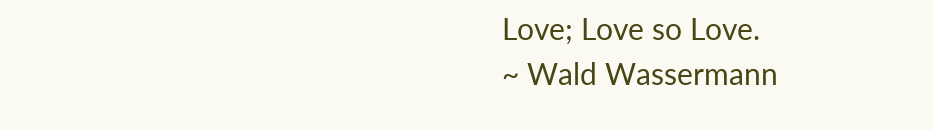Love; Love so Love.
~ Wald Wassermann